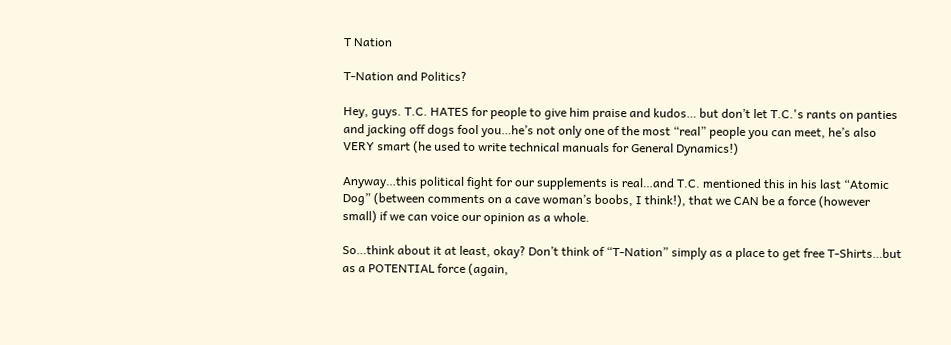T Nation

T-Nation and Politics?

Hey, guys. T.C. HATES for people to give him praise and kudos… but don’t let T.C.'s rants on panties and jacking off dogs fool you…he’s not only one of the most “real” people you can meet, he’s also VERY smart (he used to write technical manuals for General Dynamics!)

Anyway…this political fight for our supplements is real…and T.C. mentioned this in his last “Atomic Dog” (between comments on a cave woman’s boobs, I think!), that we CAN be a force (however small) if we can voice our opinion as a whole.

So…think about it at least, okay? Don’t think of “T-Nation” simply as a place to get free T-Shirts…but as a POTENTIAL force (again,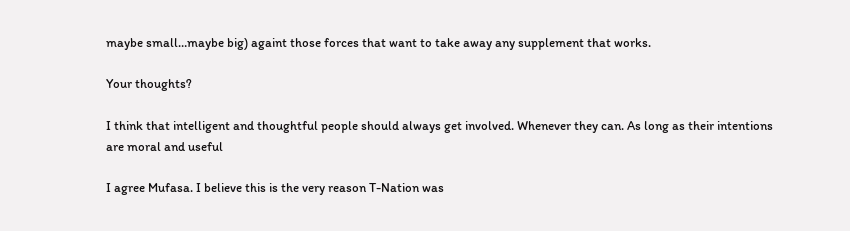maybe small…maybe big) againt those forces that want to take away any supplement that works.

Your thoughts?

I think that intelligent and thoughtful people should always get involved. Whenever they can. As long as their intentions are moral and useful

I agree Mufasa. I believe this is the very reason T-Nation was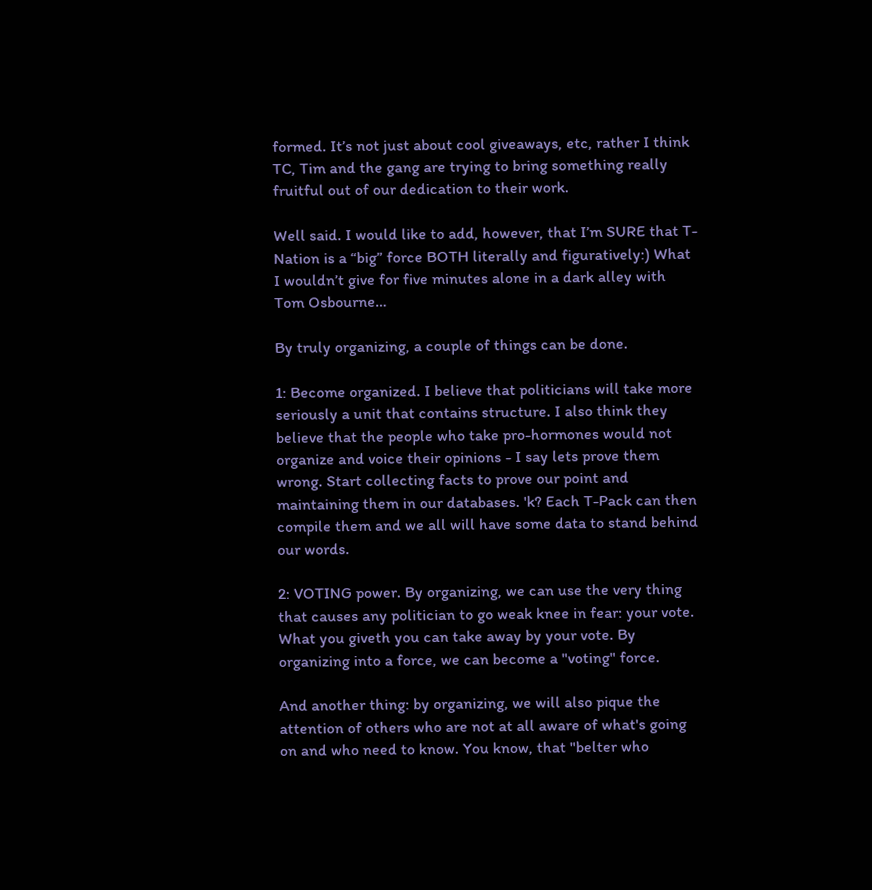formed. It’s not just about cool giveaways, etc, rather I think TC, Tim and the gang are trying to bring something really fruitful out of our dedication to their work.

Well said. I would like to add, however, that I’m SURE that T-Nation is a “big” force BOTH literally and figuratively:) What I wouldn’t give for five minutes alone in a dark alley with Tom Osbourne…

By truly organizing, a couple of things can be done.

1: Become organized. I believe that politicians will take more seriously a unit that contains structure. I also think they believe that the people who take pro-hormones would not organize and voice their opinions - I say lets prove them wrong. Start collecting facts to prove our point and maintaining them in our databases. 'k? Each T-Pack can then compile them and we all will have some data to stand behind our words.

2: VOTING power. By organizing, we can use the very thing that causes any politician to go weak knee in fear: your vote. What you giveth you can take away by your vote. By organizing into a force, we can become a "voting" force.

And another thing: by organizing, we will also pique the attention of others who are not at all aware of what's going on and who need to know. You know, that "belter who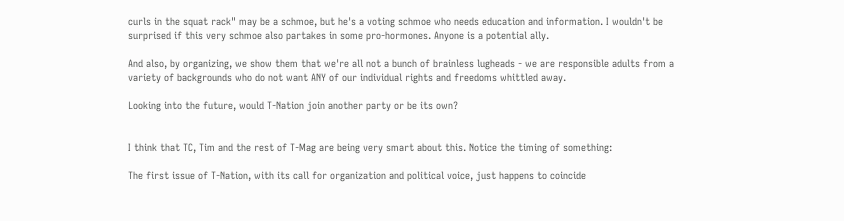curls in the squat rack" may be a schmoe, but he's a voting schmoe who needs education and information. I wouldn't be surprised if this very schmoe also partakes in some pro-hormones. Anyone is a potential ally.

And also, by organizing, we show them that we're all not a bunch of brainless lugheads - we are responsible adults from a variety of backgrounds who do not want ANY of our individual rights and freedoms whittled away.

Looking into the future, would T-Nation join another party or be its own?


I think that TC, Tim and the rest of T-Mag are being very smart about this. Notice the timing of something:

The first issue of T-Nation, with its call for organization and political voice, just happens to coincide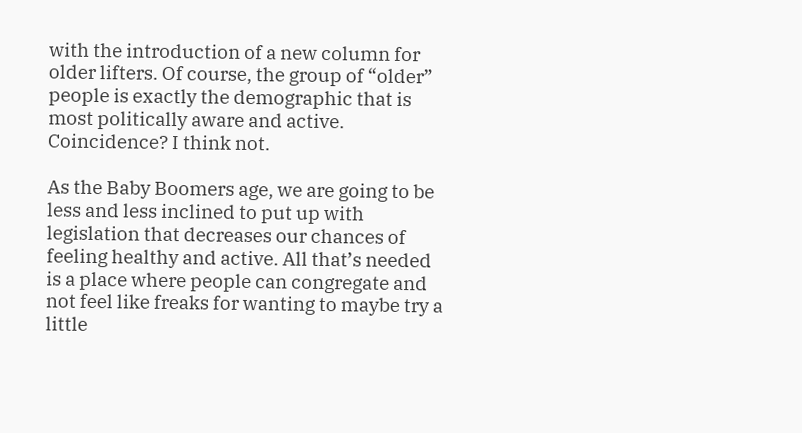with the introduction of a new column for older lifters. Of course, the group of “older” people is exactly the demographic that is most politically aware and active. Coincidence? I think not.

As the Baby Boomers age, we are going to be less and less inclined to put up with legislation that decreases our chances of feeling healthy and active. All that’s needed is a place where people can congregate and not feel like freaks for wanting to maybe try a little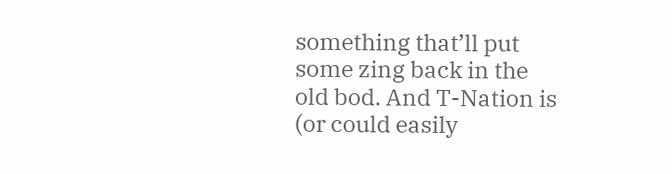something that’ll put some zing back in the old bod. And T-Nation is (or could easily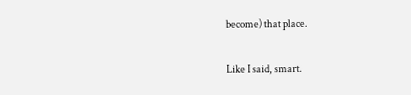become) that place.

Like I said, smart.